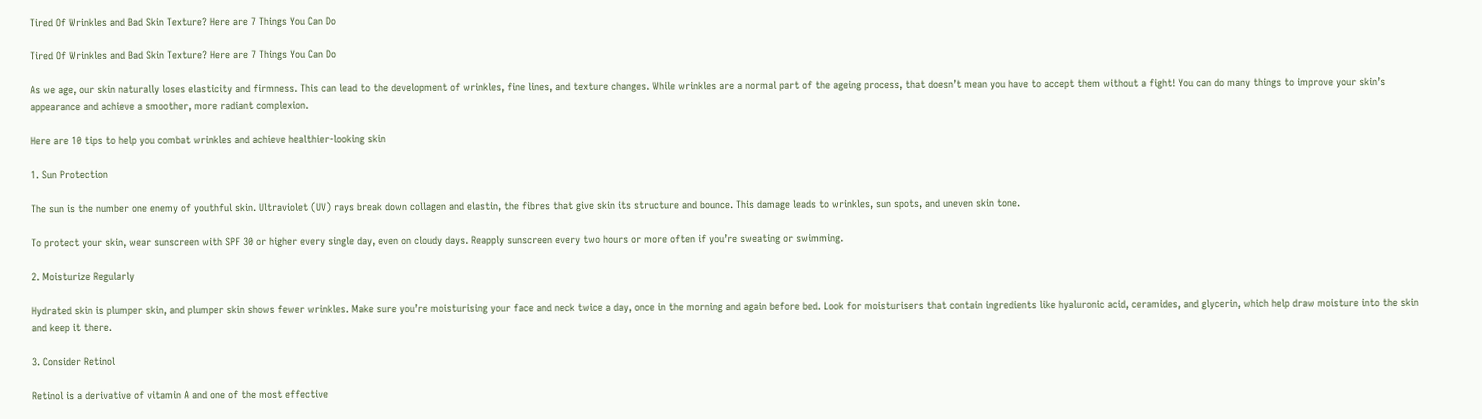Tired Of Wrinkles and Bad Skin Texture? Here are 7 Things You Can Do

Tired Of Wrinkles and Bad Skin Texture? Here are 7 Things You Can Do

As we age, our skin naturally loses elasticity and firmness. This can lead to the development of wrinkles, fine lines, and texture changes. While wrinkles are a normal part of the ageing process, that doesn’t mean you have to accept them without a fight! You can do many things to improve your skin’s appearance and achieve a smoother, more radiant complexion.

Here are 10 tips to help you combat wrinkles and achieve healthier-looking skin

1. Sun Protection

The sun is the number one enemy of youthful skin. Ultraviolet (UV) rays break down collagen and elastin, the fibres that give skin its structure and bounce. This damage leads to wrinkles, sun spots, and uneven skin tone.

To protect your skin, wear sunscreen with SPF 30 or higher every single day, even on cloudy days. Reapply sunscreen every two hours or more often if you’re sweating or swimming.

2. Moisturize Regularly

Hydrated skin is plumper skin, and plumper skin shows fewer wrinkles. Make sure you’re moisturising your face and neck twice a day, once in the morning and again before bed. Look for moisturisers that contain ingredients like hyaluronic acid, ceramides, and glycerin, which help draw moisture into the skin and keep it there.

3. Consider Retinol

Retinol is a derivative of vitamin A and one of the most effective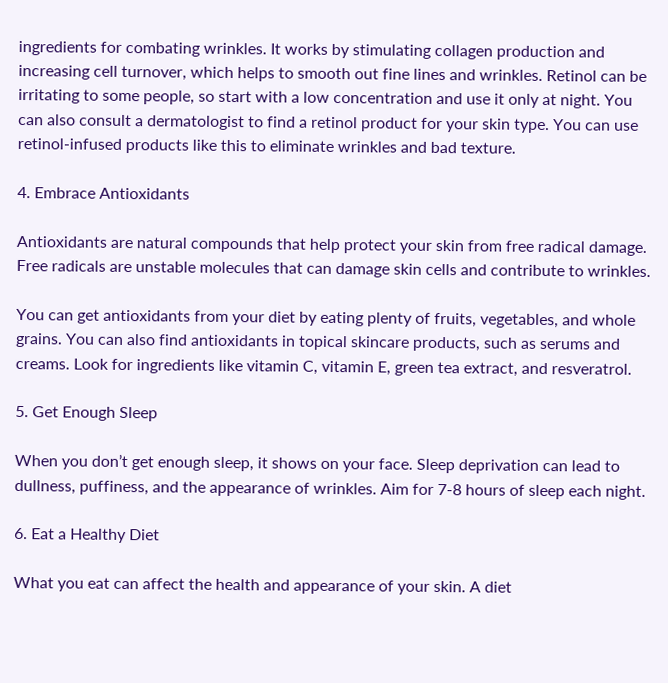ingredients for combating wrinkles. It works by stimulating collagen production and increasing cell turnover, which helps to smooth out fine lines and wrinkles. Retinol can be irritating to some people, so start with a low concentration and use it only at night. You can also consult a dermatologist to find a retinol product for your skin type. You can use retinol-infused products like this to eliminate wrinkles and bad texture.

4. Embrace Antioxidants

Antioxidants are natural compounds that help protect your skin from free radical damage. Free radicals are unstable molecules that can damage skin cells and contribute to wrinkles.

You can get antioxidants from your diet by eating plenty of fruits, vegetables, and whole grains. You can also find antioxidants in topical skincare products, such as serums and creams. Look for ingredients like vitamin C, vitamin E, green tea extract, and resveratrol.

5. Get Enough Sleep

When you don’t get enough sleep, it shows on your face. Sleep deprivation can lead to dullness, puffiness, and the appearance of wrinkles. Aim for 7-8 hours of sleep each night.

6. Eat a Healthy Diet

What you eat can affect the health and appearance of your skin. A diet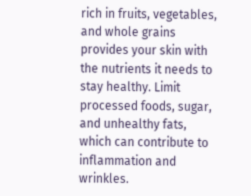rich in fruits, vegetables, and whole grains provides your skin with the nutrients it needs to stay healthy. Limit processed foods, sugar, and unhealthy fats, which can contribute to inflammation and wrinkles.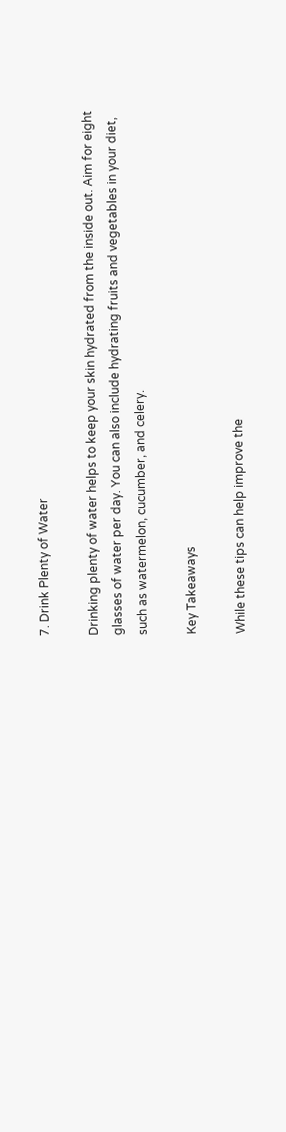7. Drink Plenty of Water

Drinking plenty of water helps to keep your skin hydrated from the inside out. Aim for eight glasses of water per day. You can also include hydrating fruits and vegetables in your diet, such as watermelon, cucumber, and celery.

Key Takeaways

While these tips can help improve the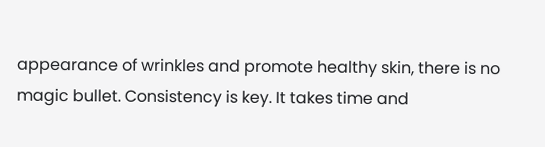appearance of wrinkles and promote healthy skin, there is no magic bullet. Consistency is key. It takes time and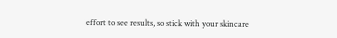effort to see results, so stick with your skincare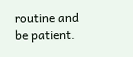routine and be patient.